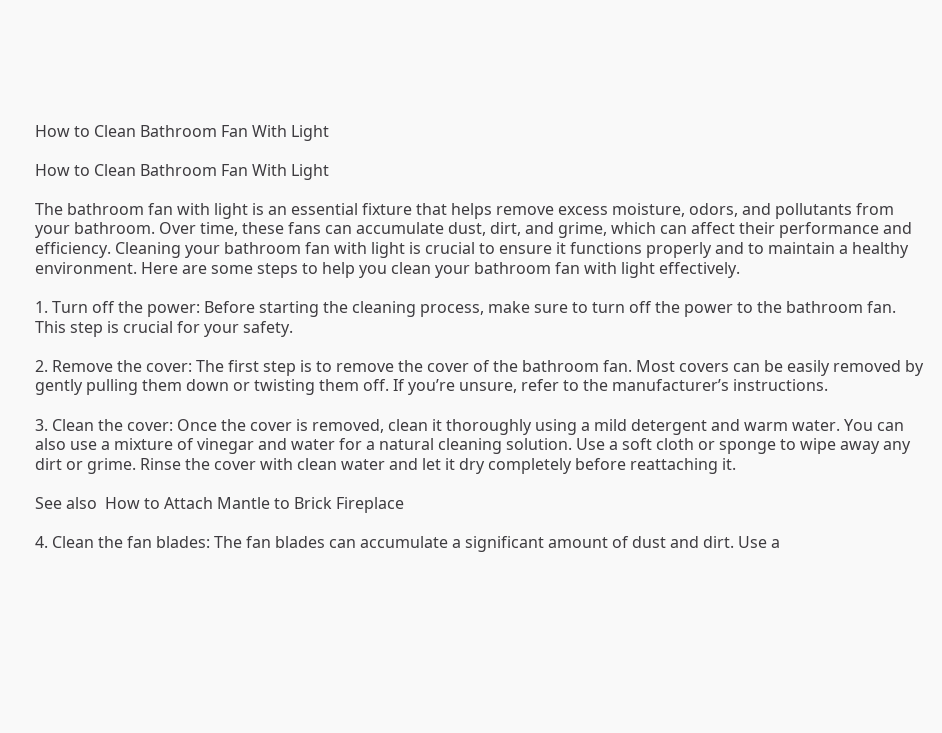How to Clean Bathroom Fan With Light

How to Clean Bathroom Fan With Light

The bathroom fan with light is an essential fixture that helps remove excess moisture, odors, and pollutants from your bathroom. Over time, these fans can accumulate dust, dirt, and grime, which can affect their performance and efficiency. Cleaning your bathroom fan with light is crucial to ensure it functions properly and to maintain a healthy environment. Here are some steps to help you clean your bathroom fan with light effectively.

1. Turn off the power: Before starting the cleaning process, make sure to turn off the power to the bathroom fan. This step is crucial for your safety.

2. Remove the cover: The first step is to remove the cover of the bathroom fan. Most covers can be easily removed by gently pulling them down or twisting them off. If you’re unsure, refer to the manufacturer’s instructions.

3. Clean the cover: Once the cover is removed, clean it thoroughly using a mild detergent and warm water. You can also use a mixture of vinegar and water for a natural cleaning solution. Use a soft cloth or sponge to wipe away any dirt or grime. Rinse the cover with clean water and let it dry completely before reattaching it.

See also  How to Attach Mantle to Brick Fireplace

4. Clean the fan blades: The fan blades can accumulate a significant amount of dust and dirt. Use a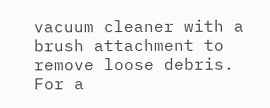vacuum cleaner with a brush attachment to remove loose debris. For a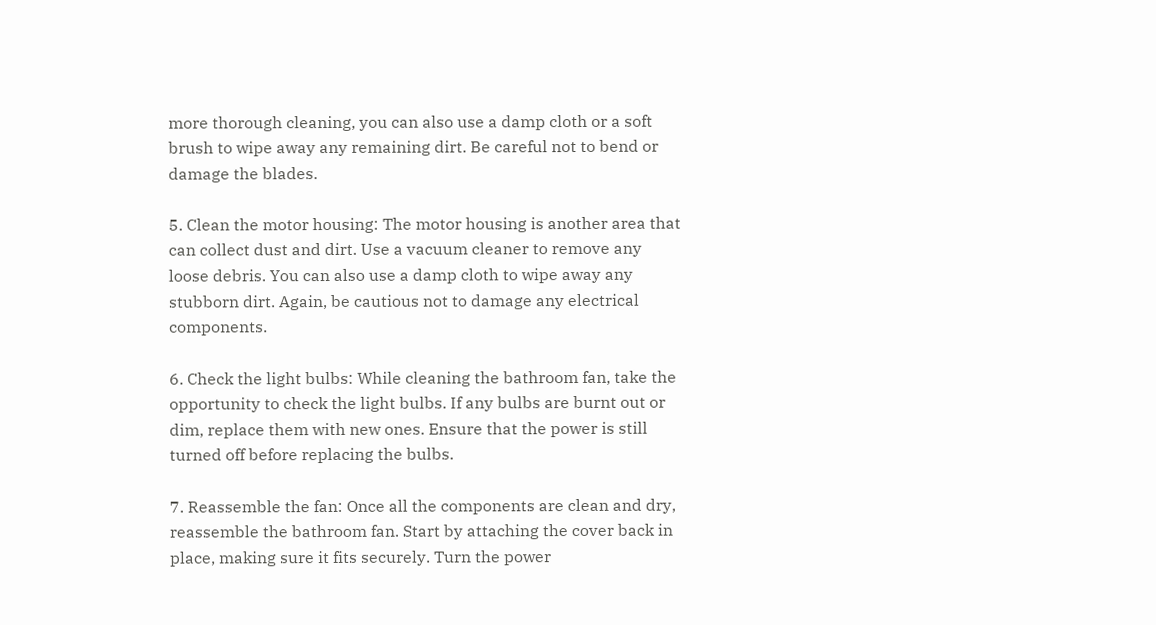more thorough cleaning, you can also use a damp cloth or a soft brush to wipe away any remaining dirt. Be careful not to bend or damage the blades.

5. Clean the motor housing: The motor housing is another area that can collect dust and dirt. Use a vacuum cleaner to remove any loose debris. You can also use a damp cloth to wipe away any stubborn dirt. Again, be cautious not to damage any electrical components.

6. Check the light bulbs: While cleaning the bathroom fan, take the opportunity to check the light bulbs. If any bulbs are burnt out or dim, replace them with new ones. Ensure that the power is still turned off before replacing the bulbs.

7. Reassemble the fan: Once all the components are clean and dry, reassemble the bathroom fan. Start by attaching the cover back in place, making sure it fits securely. Turn the power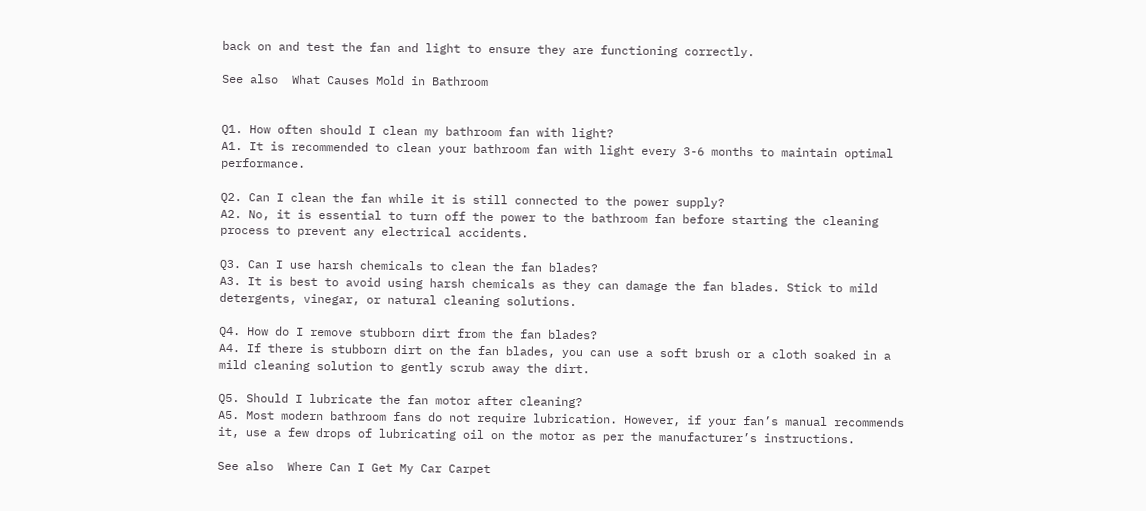back on and test the fan and light to ensure they are functioning correctly.

See also  What Causes Mold in Bathroom


Q1. How often should I clean my bathroom fan with light?
A1. It is recommended to clean your bathroom fan with light every 3-6 months to maintain optimal performance.

Q2. Can I clean the fan while it is still connected to the power supply?
A2. No, it is essential to turn off the power to the bathroom fan before starting the cleaning process to prevent any electrical accidents.

Q3. Can I use harsh chemicals to clean the fan blades?
A3. It is best to avoid using harsh chemicals as they can damage the fan blades. Stick to mild detergents, vinegar, or natural cleaning solutions.

Q4. How do I remove stubborn dirt from the fan blades?
A4. If there is stubborn dirt on the fan blades, you can use a soft brush or a cloth soaked in a mild cleaning solution to gently scrub away the dirt.

Q5. Should I lubricate the fan motor after cleaning?
A5. Most modern bathroom fans do not require lubrication. However, if your fan’s manual recommends it, use a few drops of lubricating oil on the motor as per the manufacturer’s instructions.

See also  Where Can I Get My Car Carpet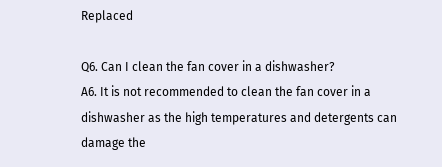Replaced

Q6. Can I clean the fan cover in a dishwasher?
A6. It is not recommended to clean the fan cover in a dishwasher as the high temperatures and detergents can damage the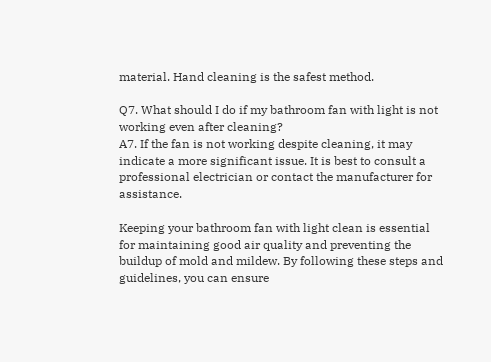material. Hand cleaning is the safest method.

Q7. What should I do if my bathroom fan with light is not working even after cleaning?
A7. If the fan is not working despite cleaning, it may indicate a more significant issue. It is best to consult a professional electrician or contact the manufacturer for assistance.

Keeping your bathroom fan with light clean is essential for maintaining good air quality and preventing the buildup of mold and mildew. By following these steps and guidelines, you can ensure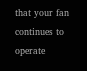that your fan continues to operate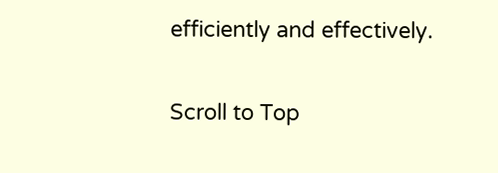efficiently and effectively.

Scroll to Top